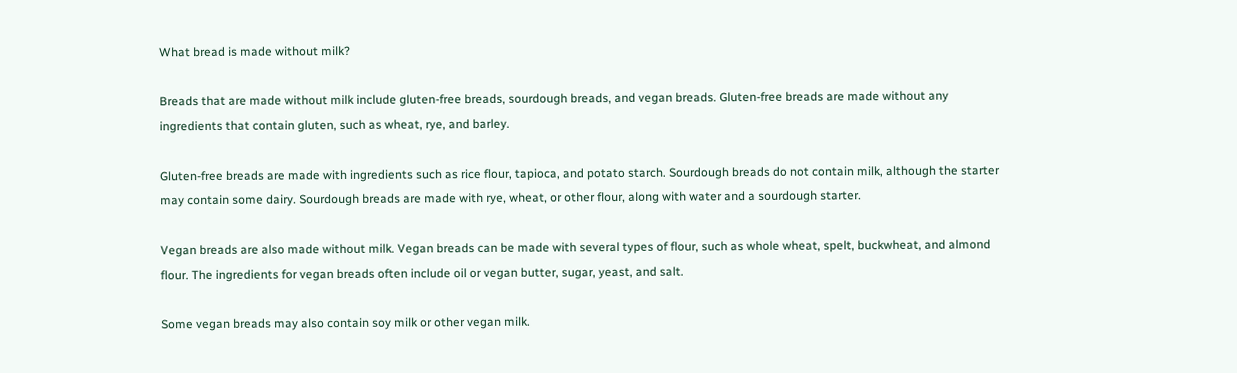What bread is made without milk?

Breads that are made without milk include gluten-free breads, sourdough breads, and vegan breads. Gluten-free breads are made without any ingredients that contain gluten, such as wheat, rye, and barley.

Gluten-free breads are made with ingredients such as rice flour, tapioca, and potato starch. Sourdough breads do not contain milk, although the starter may contain some dairy. Sourdough breads are made with rye, wheat, or other flour, along with water and a sourdough starter.

Vegan breads are also made without milk. Vegan breads can be made with several types of flour, such as whole wheat, spelt, buckwheat, and almond flour. The ingredients for vegan breads often include oil or vegan butter, sugar, yeast, and salt.

Some vegan breads may also contain soy milk or other vegan milk.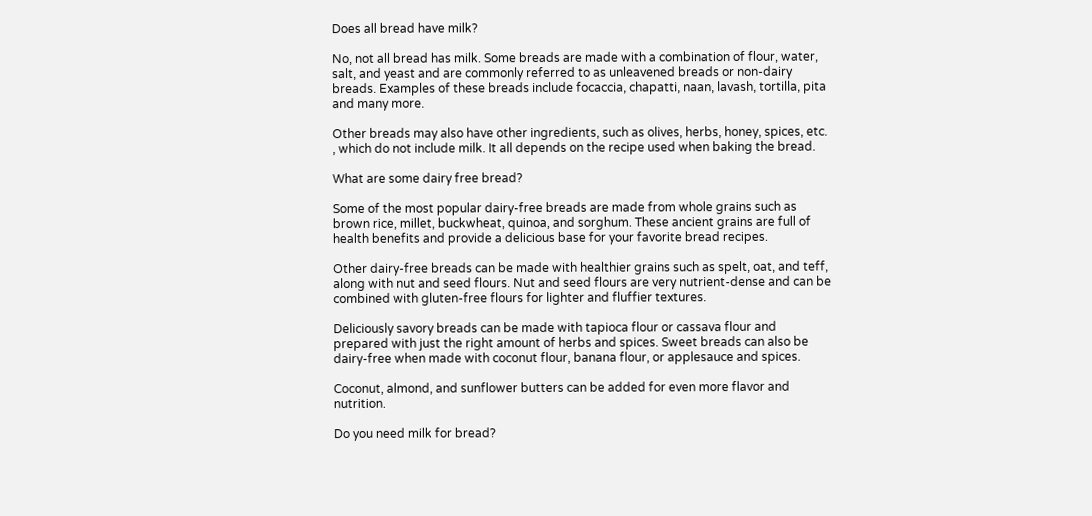Does all bread have milk?

No, not all bread has milk. Some breads are made with a combination of flour, water, salt, and yeast and are commonly referred to as unleavened breads or non-dairy breads. Examples of these breads include focaccia, chapatti, naan, lavash, tortilla, pita and many more.

Other breads may also have other ingredients, such as olives, herbs, honey, spices, etc. , which do not include milk. It all depends on the recipe used when baking the bread.

What are some dairy free bread?

Some of the most popular dairy-free breads are made from whole grains such as brown rice, millet, buckwheat, quinoa, and sorghum. These ancient grains are full of health benefits and provide a delicious base for your favorite bread recipes.

Other dairy-free breads can be made with healthier grains such as spelt, oat, and teff, along with nut and seed flours. Nut and seed flours are very nutrient-dense and can be combined with gluten-free flours for lighter and fluffier textures.

Deliciously savory breads can be made with tapioca flour or cassava flour and prepared with just the right amount of herbs and spices. Sweet breads can also be dairy-free when made with coconut flour, banana flour, or applesauce and spices.

Coconut, almond, and sunflower butters can be added for even more flavor and nutrition.

Do you need milk for bread?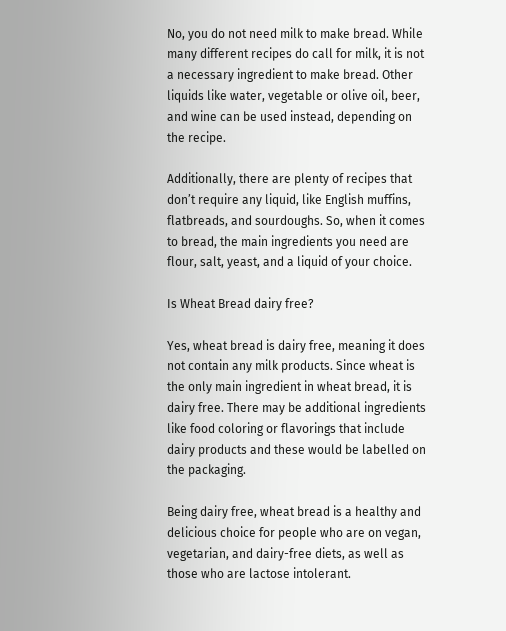No, you do not need milk to make bread. While many different recipes do call for milk, it is not a necessary ingredient to make bread. Other liquids like water, vegetable or olive oil, beer, and wine can be used instead, depending on the recipe.

Additionally, there are plenty of recipes that don’t require any liquid, like English muffins, flatbreads, and sourdoughs. So, when it comes to bread, the main ingredients you need are flour, salt, yeast, and a liquid of your choice.

Is Wheat Bread dairy free?

Yes, wheat bread is dairy free, meaning it does not contain any milk products. Since wheat is the only main ingredient in wheat bread, it is dairy free. There may be additional ingredients like food coloring or flavorings that include dairy products and these would be labelled on the packaging.

Being dairy free, wheat bread is a healthy and delicious choice for people who are on vegan, vegetarian, and dairy-free diets, as well as those who are lactose intolerant.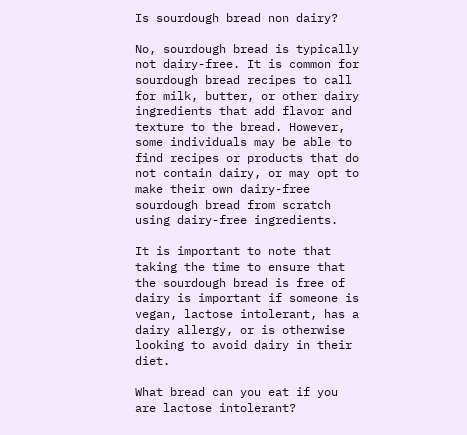Is sourdough bread non dairy?

No, sourdough bread is typically not dairy-free. It is common for sourdough bread recipes to call for milk, butter, or other dairy ingredients that add flavor and texture to the bread. However, some individuals may be able to find recipes or products that do not contain dairy, or may opt to make their own dairy-free sourdough bread from scratch using dairy-free ingredients.

It is important to note that taking the time to ensure that the sourdough bread is free of dairy is important if someone is vegan, lactose intolerant, has a dairy allergy, or is otherwise looking to avoid dairy in their diet.

What bread can you eat if you are lactose intolerant?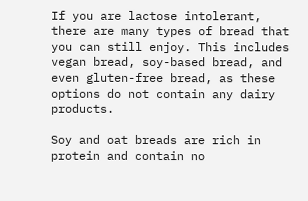If you are lactose intolerant, there are many types of bread that you can still enjoy. This includes vegan bread, soy-based bread, and even gluten-free bread, as these options do not contain any dairy products.

Soy and oat breads are rich in protein and contain no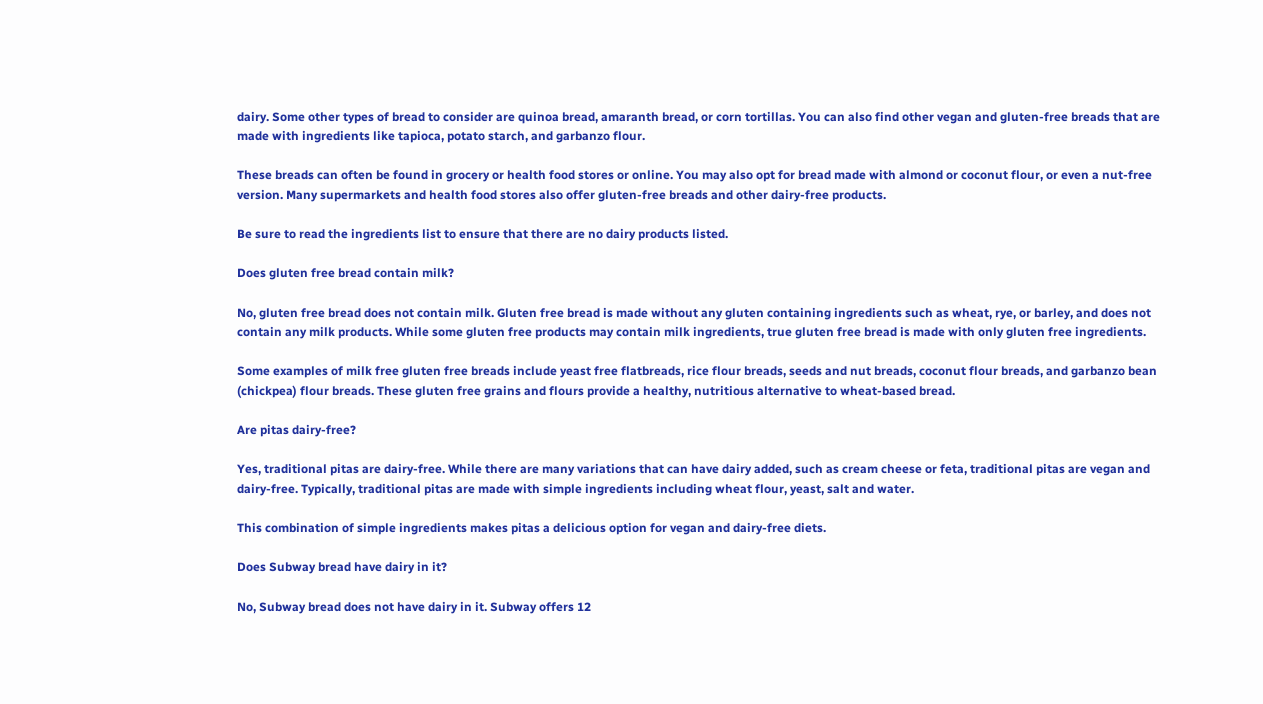dairy. Some other types of bread to consider are quinoa bread, amaranth bread, or corn tortillas. You can also find other vegan and gluten-free breads that are made with ingredients like tapioca, potato starch, and garbanzo flour.

These breads can often be found in grocery or health food stores or online. You may also opt for bread made with almond or coconut flour, or even a nut-free version. Many supermarkets and health food stores also offer gluten-free breads and other dairy-free products.

Be sure to read the ingredients list to ensure that there are no dairy products listed.

Does gluten free bread contain milk?

No, gluten free bread does not contain milk. Gluten free bread is made without any gluten containing ingredients such as wheat, rye, or barley, and does not contain any milk products. While some gluten free products may contain milk ingredients, true gluten free bread is made with only gluten free ingredients.

Some examples of milk free gluten free breads include yeast free flatbreads, rice flour breads, seeds and nut breads, coconut flour breads, and garbanzo bean (chickpea) flour breads. These gluten free grains and flours provide a healthy, nutritious alternative to wheat-based bread.

Are pitas dairy-free?

Yes, traditional pitas are dairy-free. While there are many variations that can have dairy added, such as cream cheese or feta, traditional pitas are vegan and dairy-free. Typically, traditional pitas are made with simple ingredients including wheat flour, yeast, salt and water.

This combination of simple ingredients makes pitas a delicious option for vegan and dairy-free diets.

Does Subway bread have dairy in it?

No, Subway bread does not have dairy in it. Subway offers 12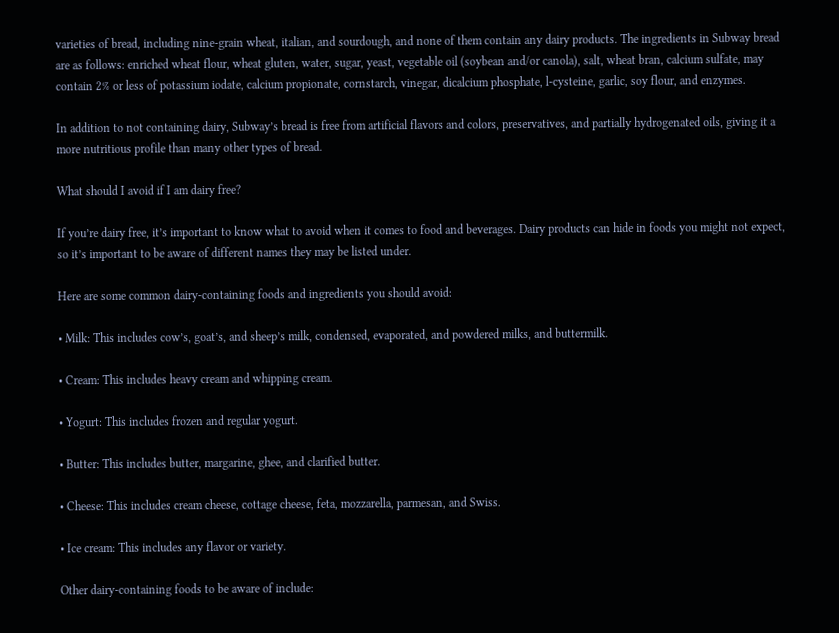varieties of bread, including nine-grain wheat, italian, and sourdough, and none of them contain any dairy products. The ingredients in Subway bread are as follows: enriched wheat flour, wheat gluten, water, sugar, yeast, vegetable oil (soybean and/or canola), salt, wheat bran, calcium sulfate, may contain 2% or less of potassium iodate, calcium propionate, cornstarch, vinegar, dicalcium phosphate, l-cysteine, garlic, soy flour, and enzymes.

In addition to not containing dairy, Subway’s bread is free from artificial flavors and colors, preservatives, and partially hydrogenated oils, giving it a more nutritious profile than many other types of bread.

What should I avoid if I am dairy free?

If you’re dairy free, it’s important to know what to avoid when it comes to food and beverages. Dairy products can hide in foods you might not expect, so it’s important to be aware of different names they may be listed under.

Here are some common dairy-containing foods and ingredients you should avoid:

• Milk: This includes cow’s, goat’s, and sheep’s milk, condensed, evaporated, and powdered milks, and buttermilk.

• Cream: This includes heavy cream and whipping cream.

• Yogurt: This includes frozen and regular yogurt.

• Butter: This includes butter, margarine, ghee, and clarified butter.

• Cheese: This includes cream cheese, cottage cheese, feta, mozzarella, parmesan, and Swiss.

• Ice cream: This includes any flavor or variety.

Other dairy-containing foods to be aware of include: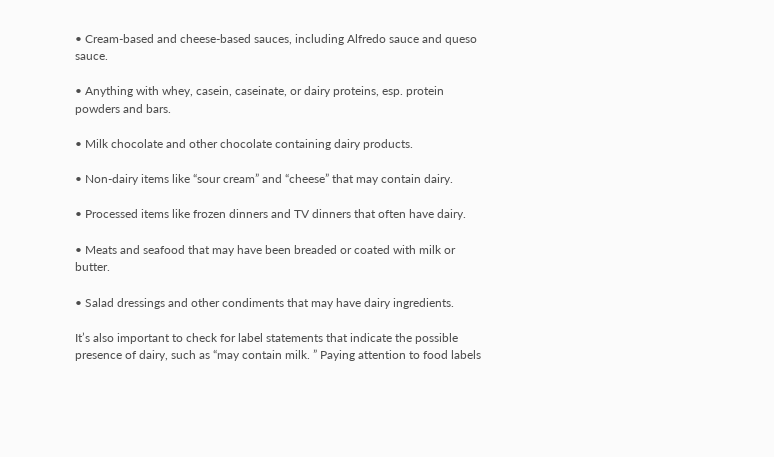• Cream-based and cheese-based sauces, including Alfredo sauce and queso sauce.

• Anything with whey, casein, caseinate, or dairy proteins, esp. protein powders and bars.

• Milk chocolate and other chocolate containing dairy products.

• Non-dairy items like “sour cream” and “cheese” that may contain dairy.

• Processed items like frozen dinners and TV dinners that often have dairy.

• Meats and seafood that may have been breaded or coated with milk or butter.

• Salad dressings and other condiments that may have dairy ingredients.

It’s also important to check for label statements that indicate the possible presence of dairy, such as “may contain milk. ” Paying attention to food labels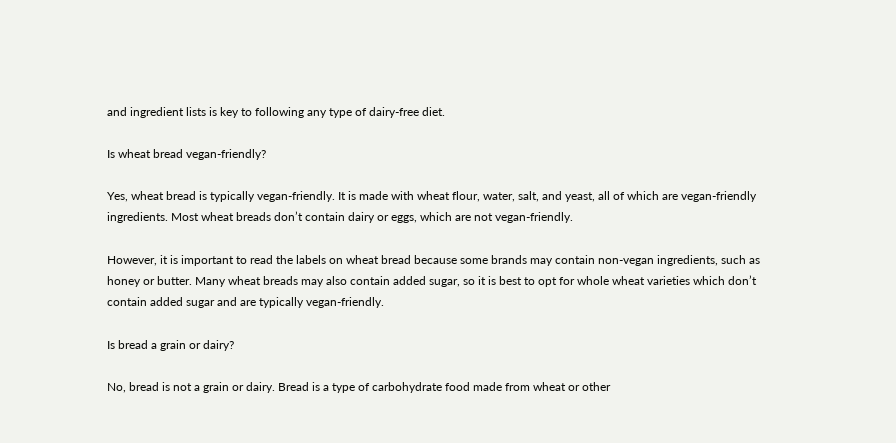and ingredient lists is key to following any type of dairy-free diet.

Is wheat bread vegan-friendly?

Yes, wheat bread is typically vegan-friendly. It is made with wheat flour, water, salt, and yeast, all of which are vegan-friendly ingredients. Most wheat breads don’t contain dairy or eggs, which are not vegan-friendly.

However, it is important to read the labels on wheat bread because some brands may contain non-vegan ingredients, such as honey or butter. Many wheat breads may also contain added sugar, so it is best to opt for whole wheat varieties which don’t contain added sugar and are typically vegan-friendly.

Is bread a grain or dairy?

No, bread is not a grain or dairy. Bread is a type of carbohydrate food made from wheat or other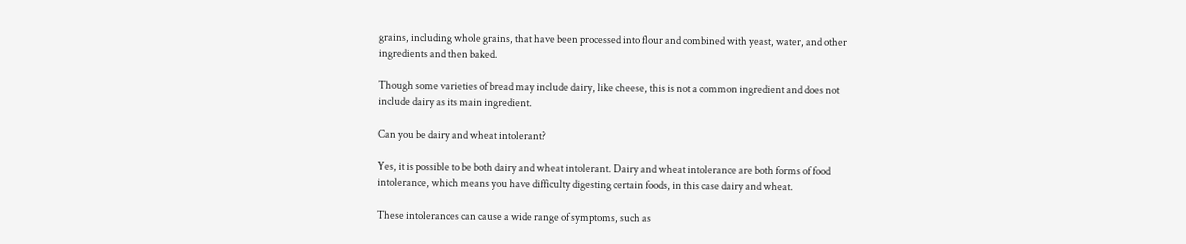grains, including whole grains, that have been processed into flour and combined with yeast, water, and other ingredients and then baked.

Though some varieties of bread may include dairy, like cheese, this is not a common ingredient and does not include dairy as its main ingredient.

Can you be dairy and wheat intolerant?

Yes, it is possible to be both dairy and wheat intolerant. Dairy and wheat intolerance are both forms of food intolerance, which means you have difficulty digesting certain foods, in this case dairy and wheat.

These intolerances can cause a wide range of symptoms, such as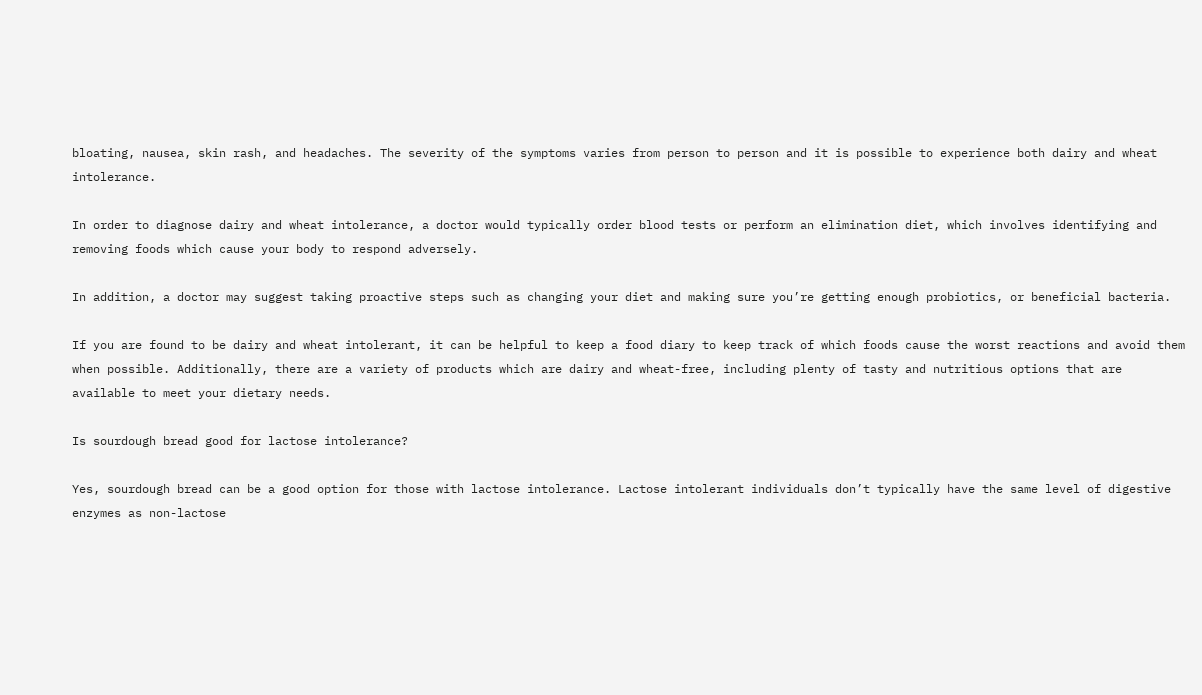bloating, nausea, skin rash, and headaches. The severity of the symptoms varies from person to person and it is possible to experience both dairy and wheat intolerance.

In order to diagnose dairy and wheat intolerance, a doctor would typically order blood tests or perform an elimination diet, which involves identifying and removing foods which cause your body to respond adversely.

In addition, a doctor may suggest taking proactive steps such as changing your diet and making sure you’re getting enough probiotics, or beneficial bacteria.

If you are found to be dairy and wheat intolerant, it can be helpful to keep a food diary to keep track of which foods cause the worst reactions and avoid them when possible. Additionally, there are a variety of products which are dairy and wheat-free, including plenty of tasty and nutritious options that are available to meet your dietary needs.

Is sourdough bread good for lactose intolerance?

Yes, sourdough bread can be a good option for those with lactose intolerance. Lactose intolerant individuals don’t typically have the same level of digestive enzymes as non-lactose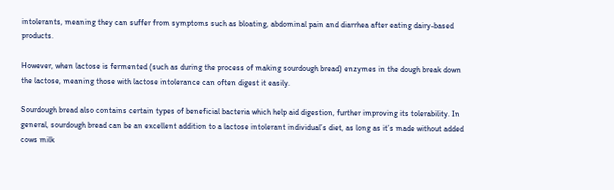intolerants, meaning they can suffer from symptoms such as bloating, abdominal pain and diarrhea after eating dairy-based products.

However, when lactose is fermented (such as during the process of making sourdough bread) enzymes in the dough break down the lactose, meaning those with lactose intolerance can often digest it easily.

Sourdough bread also contains certain types of beneficial bacteria which help aid digestion, further improving its tolerability. In general, sourdough bread can be an excellent addition to a lactose intolerant individual’s diet, as long as it’s made without added cows milk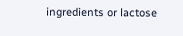ingredients or lactose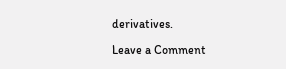derivatives.

Leave a Comment